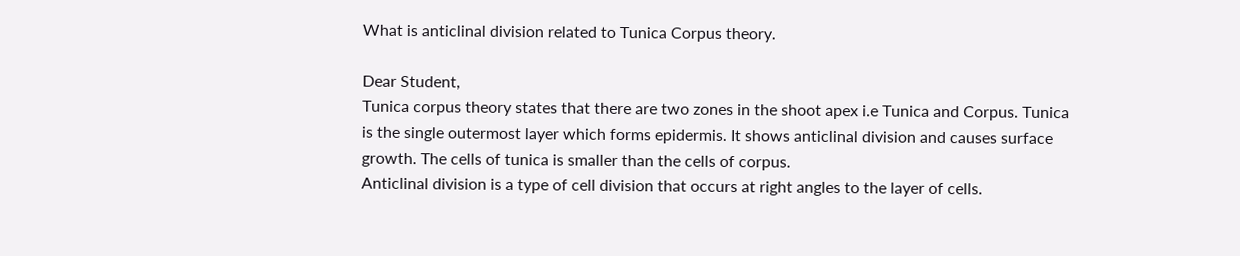What is anticlinal division related to Tunica Corpus theory.

Dear Student,
Tunica corpus theory states that there are two zones in the shoot apex i.e Tunica and Corpus. Tunica is the single outermost layer which forms epidermis. It shows anticlinal division and causes surface growth. The cells of tunica is smaller than the cells of corpus.
Anticlinal division is a type of cell division that occurs at right angles to the layer of cells.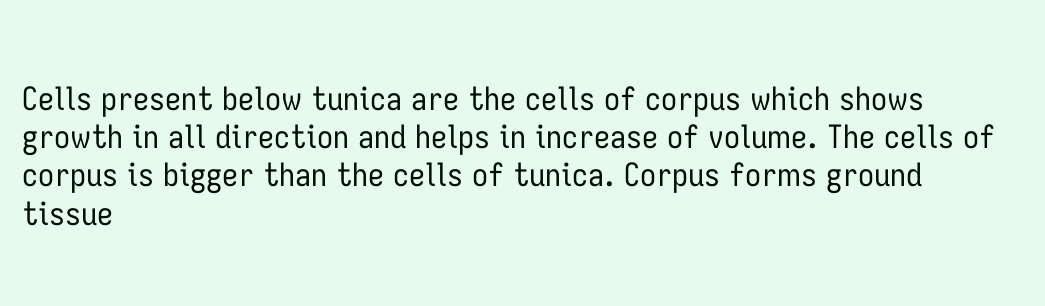Cells present below tunica are the cells of corpus which shows growth in all direction and helps in increase of volume. The cells of corpus is bigger than the cells of tunica. Corpus forms ground tissue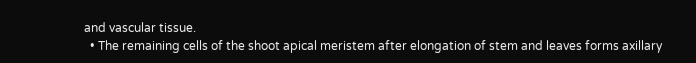and vascular tissue.
  • The remaining cells of the shoot apical meristem after elongation of stem and leaves forms axillary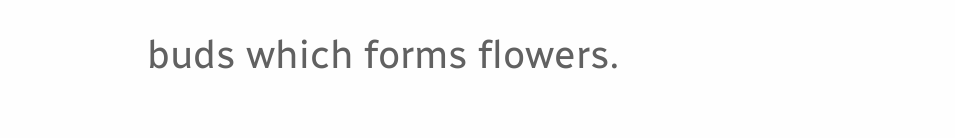buds which forms flowers.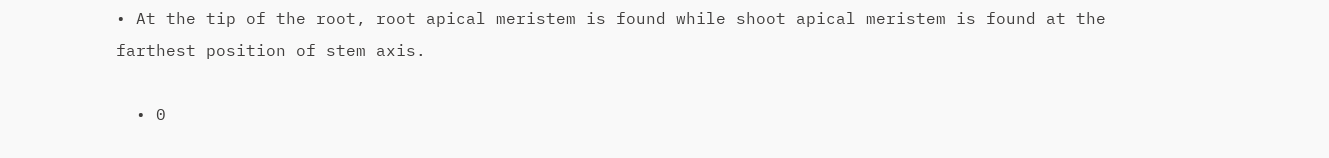• At the tip of the root, root apical meristem is found while shoot apical meristem is found at the farthest position of stem axis.

  • 0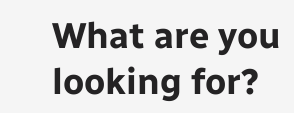What are you looking for?